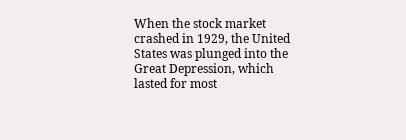When the stock market crashed in 1929, the United States was plunged into the Great Depression, which lasted for most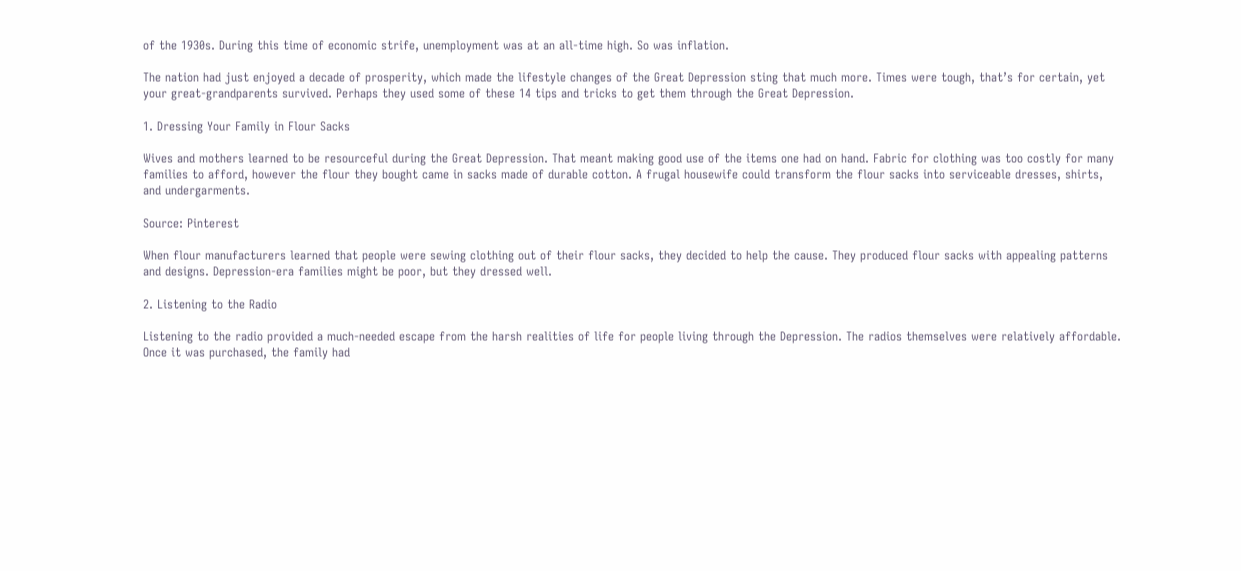of the 1930s. During this time of economic strife, unemployment was at an all-time high. So was inflation.

The nation had just enjoyed a decade of prosperity, which made the lifestyle changes of the Great Depression sting that much more. Times were tough, that’s for certain, yet your great-grandparents survived. Perhaps they used some of these 14 tips and tricks to get them through the Great Depression.

1. Dressing Your Family in Flour Sacks

Wives and mothers learned to be resourceful during the Great Depression. That meant making good use of the items one had on hand. Fabric for clothing was too costly for many families to afford, however the flour they bought came in sacks made of durable cotton. A frugal housewife could transform the flour sacks into serviceable dresses, shirts, and undergarments.

Source: Pinterest

When flour manufacturers learned that people were sewing clothing out of their flour sacks, they decided to help the cause. They produced flour sacks with appealing patterns and designs. Depression-era families might be poor, but they dressed well.

2. Listening to the Radio

Listening to the radio provided a much-needed escape from the harsh realities of life for people living through the Depression. The radios themselves were relatively affordable. Once it was purchased, the family had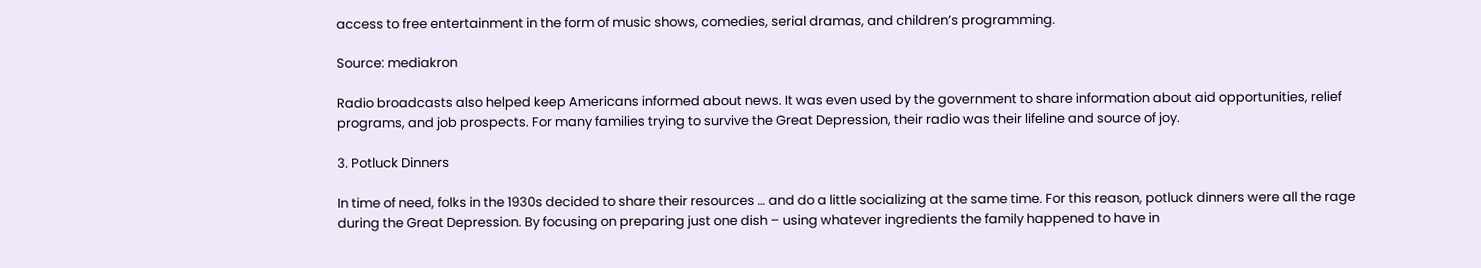access to free entertainment in the form of music shows, comedies, serial dramas, and children’s programming.

Source: mediakron

Radio broadcasts also helped keep Americans informed about news. It was even used by the government to share information about aid opportunities, relief programs, and job prospects. For many families trying to survive the Great Depression, their radio was their lifeline and source of joy.

3. Potluck Dinners

In time of need, folks in the 1930s decided to share their resources … and do a little socializing at the same time. For this reason, potluck dinners were all the rage during the Great Depression. By focusing on preparing just one dish – using whatever ingredients the family happened to have in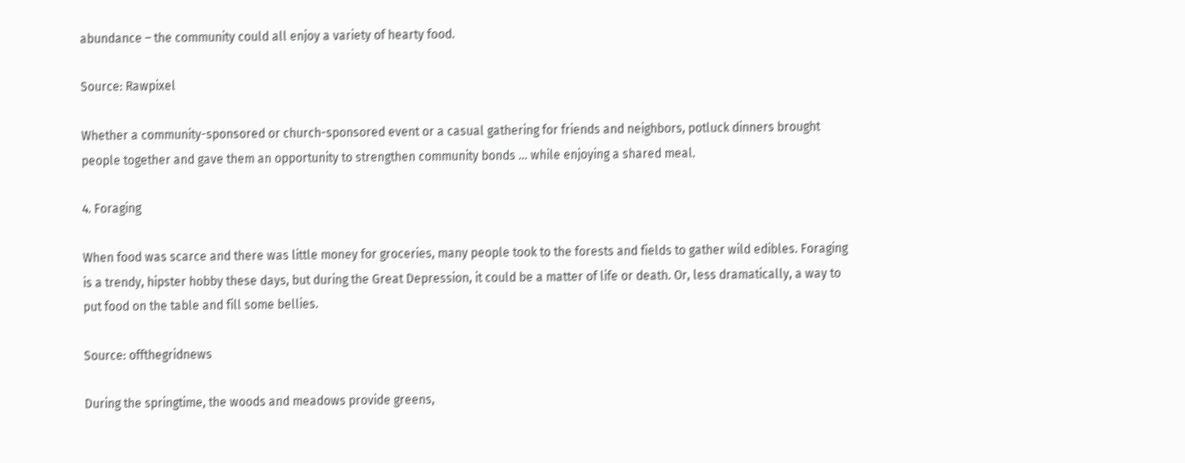abundance – the community could all enjoy a variety of hearty food.

Source: Rawpixel

Whether a community-sponsored or church-sponsored event or a casual gathering for friends and neighbors, potluck dinners brought people together and gave them an opportunity to strengthen community bonds … while enjoying a shared meal.

4. Foraging

When food was scarce and there was little money for groceries, many people took to the forests and fields to gather wild edibles. Foraging is a trendy, hipster hobby these days, but during the Great Depression, it could be a matter of life or death. Or, less dramatically, a way to put food on the table and fill some bellies.

Source: offthegridnews

During the springtime, the woods and meadows provide greens,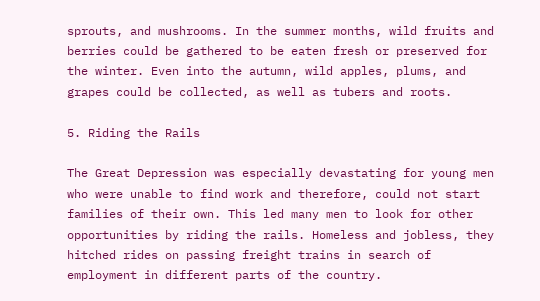sprouts, and mushrooms. In the summer months, wild fruits and berries could be gathered to be eaten fresh or preserved for the winter. Even into the autumn, wild apples, plums, and grapes could be collected, as well as tubers and roots.

5. Riding the Rails

The Great Depression was especially devastating for young men who were unable to find work and therefore, could not start families of their own. This led many men to look for other opportunities by riding the rails. Homeless and jobless, they hitched rides on passing freight trains in search of employment in different parts of the country.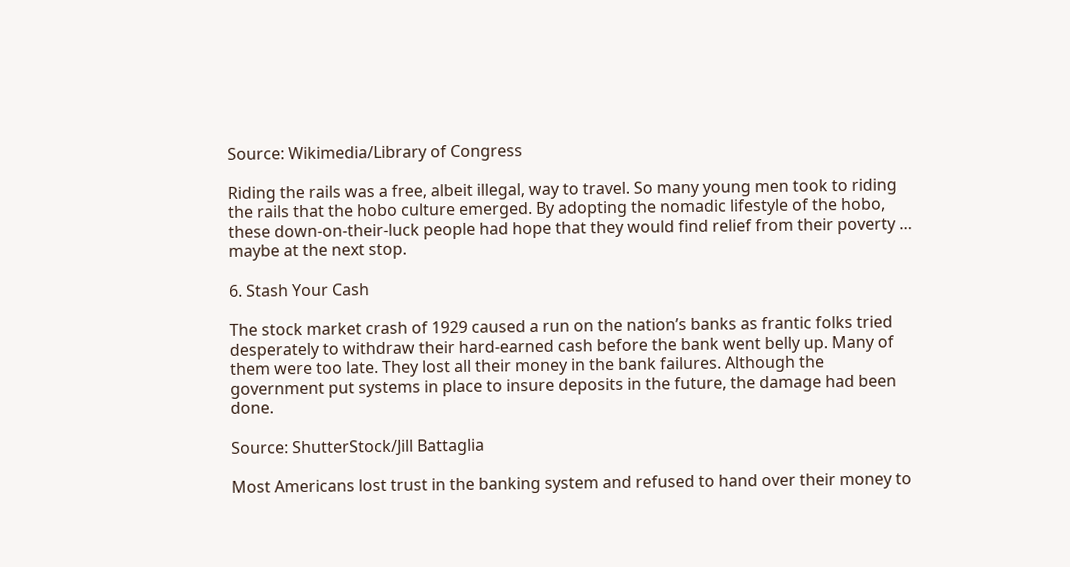Source: Wikimedia/Library of Congress

Riding the rails was a free, albeit illegal, way to travel. So many young men took to riding the rails that the hobo culture emerged. By adopting the nomadic lifestyle of the hobo, these down-on-their-luck people had hope that they would find relief from their poverty … maybe at the next stop.

6. Stash Your Cash

The stock market crash of 1929 caused a run on the nation’s banks as frantic folks tried desperately to withdraw their hard-earned cash before the bank went belly up. Many of them were too late. They lost all their money in the bank failures. Although the government put systems in place to insure deposits in the future, the damage had been done.

Source: ShutterStock/Jill Battaglia

Most Americans lost trust in the banking system and refused to hand over their money to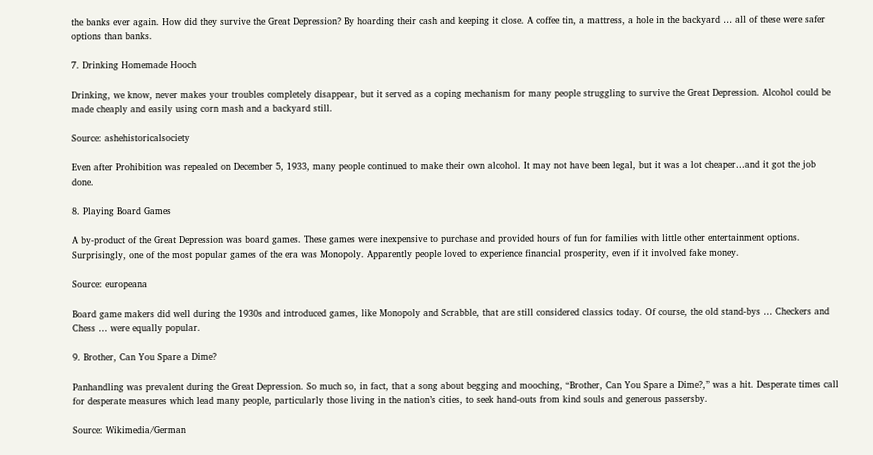the banks ever again. How did they survive the Great Depression? By hoarding their cash and keeping it close. A coffee tin, a mattress, a hole in the backyard … all of these were safer options than banks.

7. Drinking Homemade Hooch

Drinking, we know, never makes your troubles completely disappear, but it served as a coping mechanism for many people struggling to survive the Great Depression. Alcohol could be made cheaply and easily using corn mash and a backyard still.

Source: ashehistoricalsociety

Even after Prohibition was repealed on December 5, 1933, many people continued to make their own alcohol. It may not have been legal, but it was a lot cheaper…and it got the job done.

8. Playing Board Games

A by-product of the Great Depression was board games. These games were inexpensive to purchase and provided hours of fun for families with little other entertainment options. Surprisingly, one of the most popular games of the era was Monopoly. Apparently people loved to experience financial prosperity, even if it involved fake money.

Source: europeana

Board game makers did well during the 1930s and introduced games, like Monopoly and Scrabble, that are still considered classics today. Of course, the old stand-bys … Checkers and Chess … were equally popular.

9. Brother, Can You Spare a Dime?

Panhandling was prevalent during the Great Depression. So much so, in fact, that a song about begging and mooching, “Brother, Can You Spare a Dime?,” was a hit. Desperate times call for desperate measures which lead many people, particularly those living in the nation’s cities, to seek hand-outs from kind souls and generous passersby.

Source: Wikimedia/German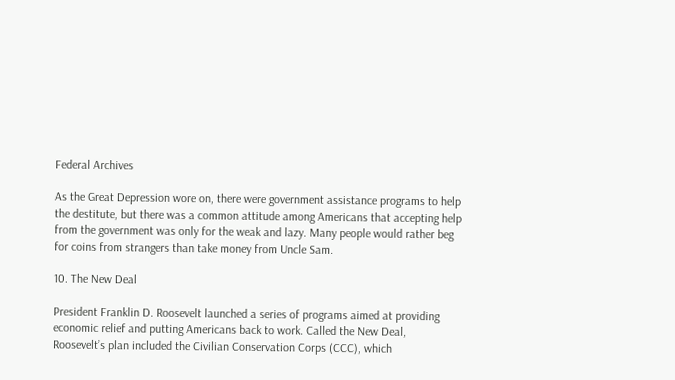Federal Archives

As the Great Depression wore on, there were government assistance programs to help the destitute, but there was a common attitude among Americans that accepting help from the government was only for the weak and lazy. Many people would rather beg for coins from strangers than take money from Uncle Sam.

10. The New Deal

President Franklin D. Roosevelt launched a series of programs aimed at providing economic relief and putting Americans back to work. Called the New Deal, Roosevelt’s plan included the Civilian Conservation Corps (CCC), which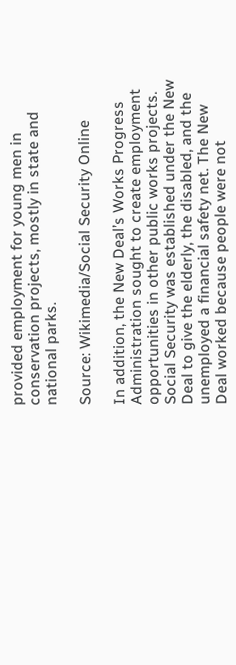provided employment for young men in conservation projects, mostly in state and national parks.

Source: Wikimedia/Social Security Online

In addition, the New Deal’s Works Progress Administration sought to create employment opportunities in other public works projects. Social Security was established under the New Deal to give the elderly, the disabled, and the unemployed a financial safety net. The New Deal worked because people were not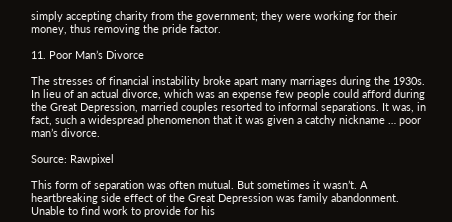simply accepting charity from the government; they were working for their money, thus removing the pride factor.

11. Poor Man’s Divorce

The stresses of financial instability broke apart many marriages during the 1930s. In lieu of an actual divorce, which was an expense few people could afford during the Great Depression, married couples resorted to informal separations. It was, in fact, such a widespread phenomenon that it was given a catchy nickname … poor man’s divorce.

Source: Rawpixel

This form of separation was often mutual. But sometimes it wasn’t. A heartbreaking side effect of the Great Depression was family abandonment. Unable to find work to provide for his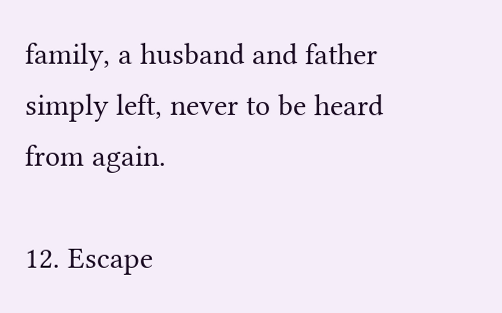family, a husband and father simply left, never to be heard from again.

12. Escape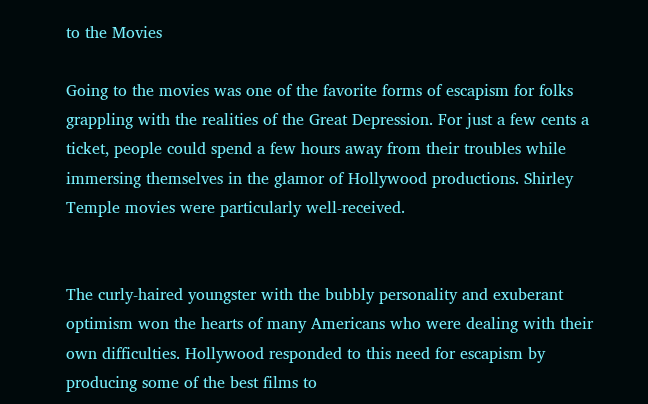to the Movies

Going to the movies was one of the favorite forms of escapism for folks grappling with the realities of the Great Depression. For just a few cents a ticket, people could spend a few hours away from their troubles while immersing themselves in the glamor of Hollywood productions. Shirley Temple movies were particularly well-received.


The curly-haired youngster with the bubbly personality and exuberant optimism won the hearts of many Americans who were dealing with their own difficulties. Hollywood responded to this need for escapism by producing some of the best films to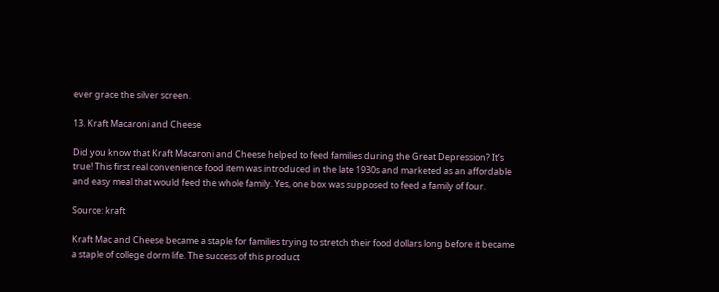ever grace the silver screen.

13. Kraft Macaroni and Cheese

Did you know that Kraft Macaroni and Cheese helped to feed families during the Great Depression? It’s true! This first real convenience food item was introduced in the late 1930s and marketed as an affordable and easy meal that would feed the whole family. Yes, one box was supposed to feed a family of four.

Source: kraft

Kraft Mac and Cheese became a staple for families trying to stretch their food dollars long before it became a staple of college dorm life. The success of this product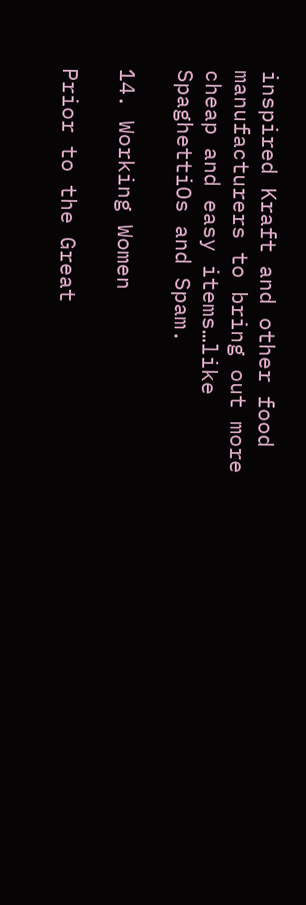inspired Kraft and other food manufacturers to bring out more cheap and easy items…like SpaghettiOs and Spam.

14. Working Women

Prior to the Great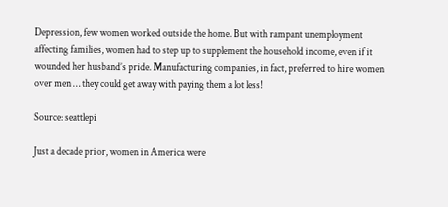Depression, few women worked outside the home. But with rampant unemployment affecting families, women had to step up to supplement the household income, even if it wounded her husband’s pride. Manufacturing companies, in fact, preferred to hire women over men … they could get away with paying them a lot less!

Source: seattlepi

Just a decade prior, women in America were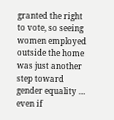granted the right to vote, so seeing women employed outside the home was just another step toward gender equality … even if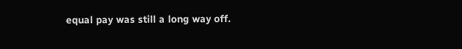equal pay was still a long way off.